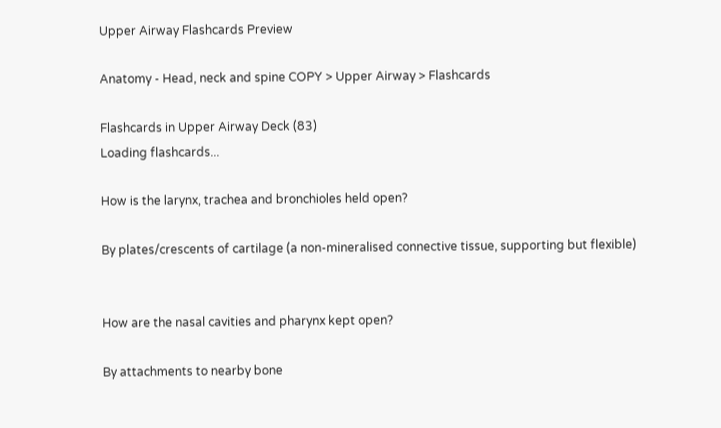Upper Airway Flashcards Preview

Anatomy - Head, neck and spine COPY > Upper Airway > Flashcards

Flashcards in Upper Airway Deck (83)
Loading flashcards...

How is the larynx, trachea and bronchioles held open?

By plates/crescents of cartilage (a non-mineralised connective tissue, supporting but flexible)


How are the nasal cavities and pharynx kept open?

By attachments to nearby bone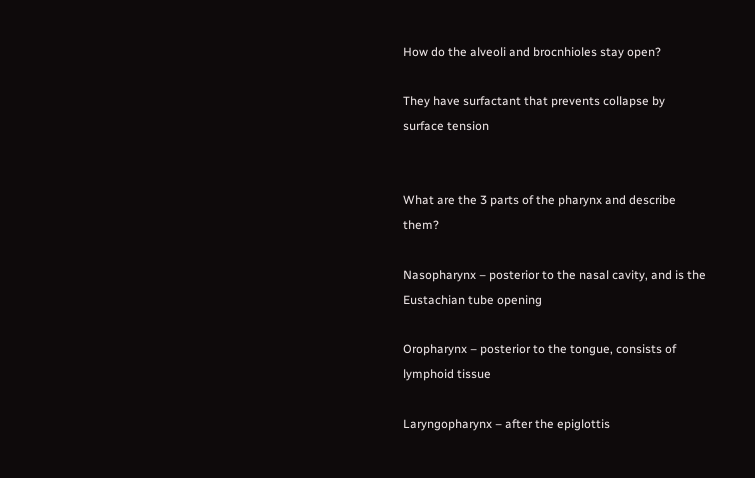How do the alveoli and brocnhioles stay open?

They have surfactant that prevents collapse by surface tension


What are the 3 parts of the pharynx and describe them?

Nasopharynx – posterior to the nasal cavity, and is the Eustachian tube opening

Oropharynx – posterior to the tongue, consists of lymphoid tissue

Laryngopharynx – after the epiglottis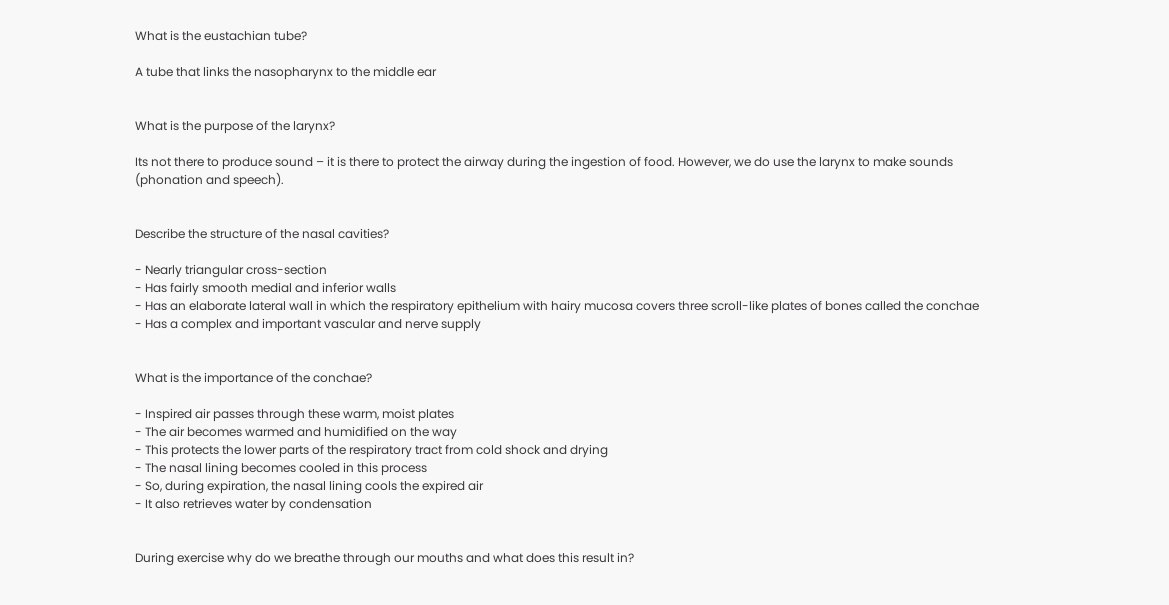What is the eustachian tube?

A tube that links the nasopharynx to the middle ear


What is the purpose of the larynx?

Its not there to produce sound – it is there to protect the airway during the ingestion of food. However, we do use the larynx to make sounds (phonation and speech).


Describe the structure of the nasal cavities?

- Nearly triangular cross-section
- Has fairly smooth medial and inferior walls
- Has an elaborate lateral wall in which the respiratory epithelium with hairy mucosa covers three scroll-like plates of bones called the conchae
- Has a complex and important vascular and nerve supply


What is the importance of the conchae?

- Inspired air passes through these warm, moist plates
- The air becomes warmed and humidified on the way
- This protects the lower parts of the respiratory tract from cold shock and drying
- The nasal lining becomes cooled in this process
- So, during expiration, the nasal lining cools the expired air
- It also retrieves water by condensation


During exercise why do we breathe through our mouths and what does this result in?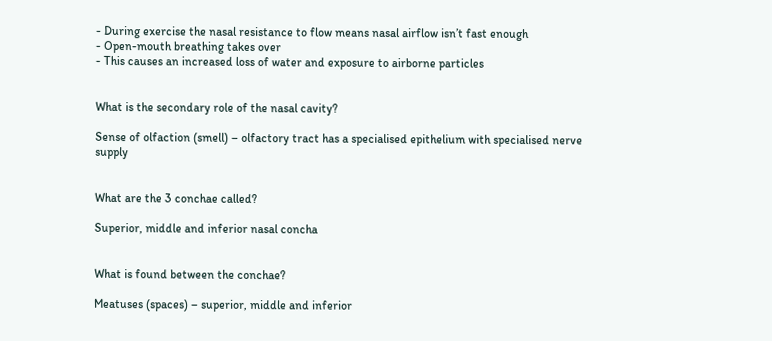- During exercise the nasal resistance to flow means nasal airflow isn’t fast enough
- Open-mouth breathing takes over
- This causes an increased loss of water and exposure to airborne particles


What is the secondary role of the nasal cavity?

Sense of olfaction (smell) – olfactory tract has a specialised epithelium with specialised nerve supply


What are the 3 conchae called?

Superior, middle and inferior nasal concha


What is found between the conchae?

Meatuses (spaces) – superior, middle and inferior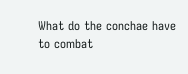What do the conchae have to combat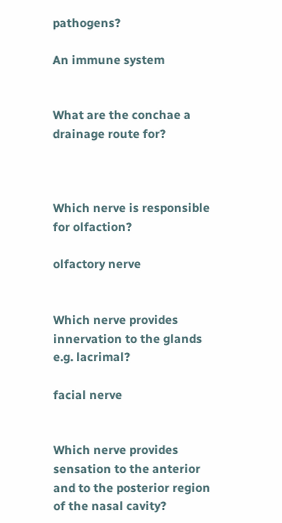pathogens?

An immune system


What are the conchae a drainage route for?



Which nerve is responsible for olfaction?

olfactory nerve


Which nerve provides innervation to the glands e.g. lacrimal?

facial nerve


Which nerve provides sensation to the anterior and to the posterior region of the nasal cavity?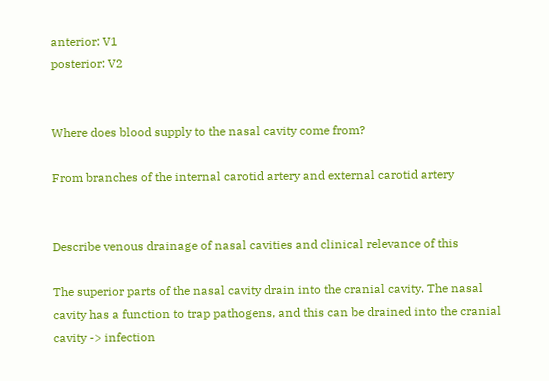anterior: V1
posterior: V2


Where does blood supply to the nasal cavity come from?

From branches of the internal carotid artery and external carotid artery


Describe venous drainage of nasal cavities and clinical relevance of this

The superior parts of the nasal cavity drain into the cranial cavity. The nasal cavity has a function to trap pathogens, and this can be drained into the cranial cavity -> infection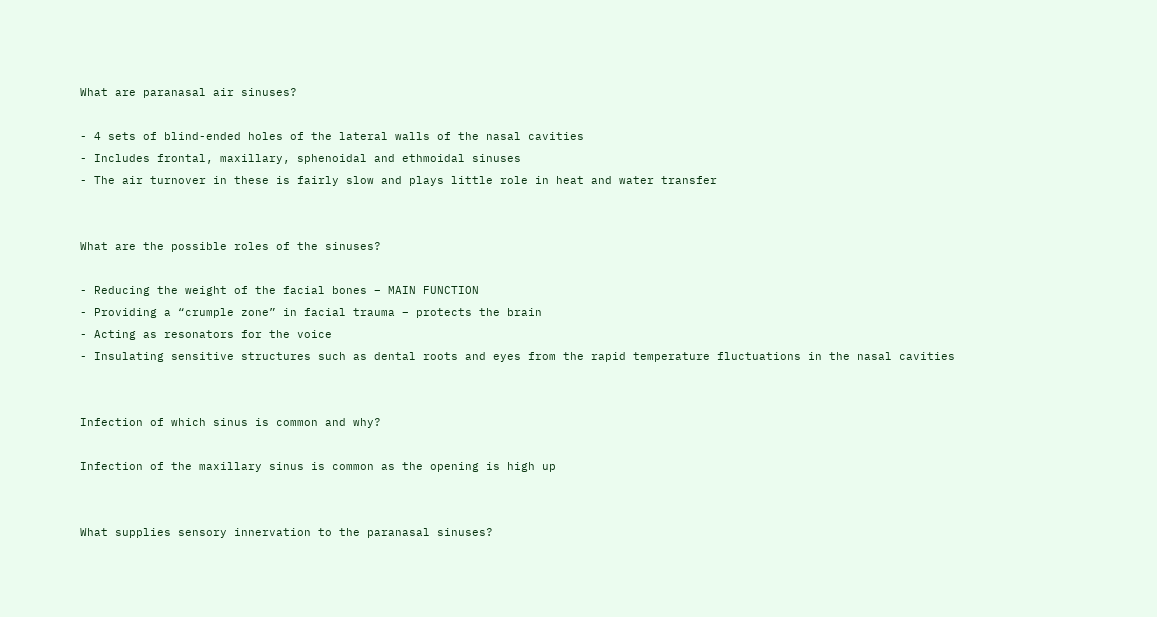What are paranasal air sinuses?

- 4 sets of blind-ended holes of the lateral walls of the nasal cavities
- Includes frontal, maxillary, sphenoidal and ethmoidal sinuses
- The air turnover in these is fairly slow and plays little role in heat and water transfer


What are the possible roles of the sinuses?

- Reducing the weight of the facial bones – MAIN FUNCTION
- Providing a “crumple zone” in facial trauma – protects the brain
- Acting as resonators for the voice
- Insulating sensitive structures such as dental roots and eyes from the rapid temperature fluctuations in the nasal cavities


Infection of which sinus is common and why?

Infection of the maxillary sinus is common as the opening is high up


What supplies sensory innervation to the paranasal sinuses?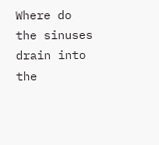Where do the sinuses drain into the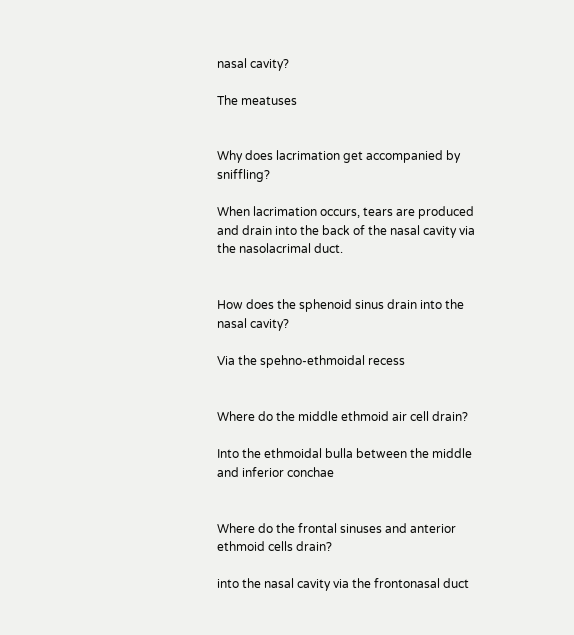nasal cavity?

The meatuses


Why does lacrimation get accompanied by sniffling?

When lacrimation occurs, tears are produced and drain into the back of the nasal cavity via the nasolacrimal duct.


How does the sphenoid sinus drain into the nasal cavity?

Via the spehno-ethmoidal recess


Where do the middle ethmoid air cell drain?

Into the ethmoidal bulla between the middle and inferior conchae


Where do the frontal sinuses and anterior ethmoid cells drain?

into the nasal cavity via the frontonasal duct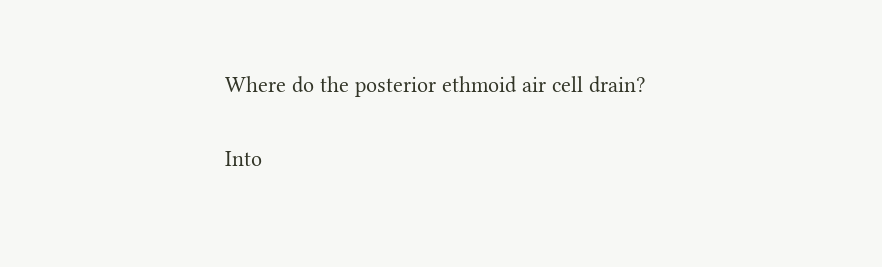Where do the posterior ethmoid air cell drain?

Into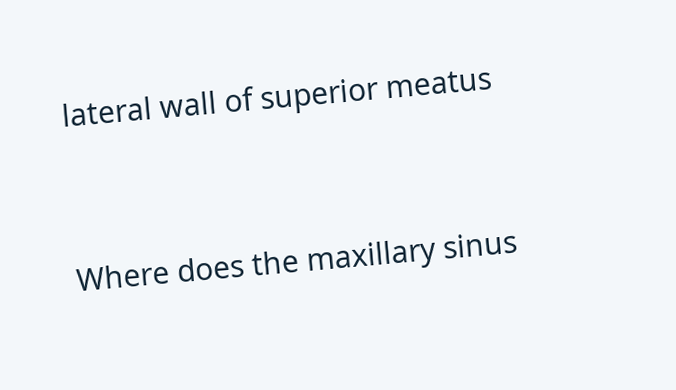lateral wall of superior meatus


Where does the maxillary sinus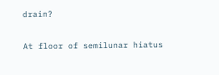drain?

At floor of semilunar hiatus